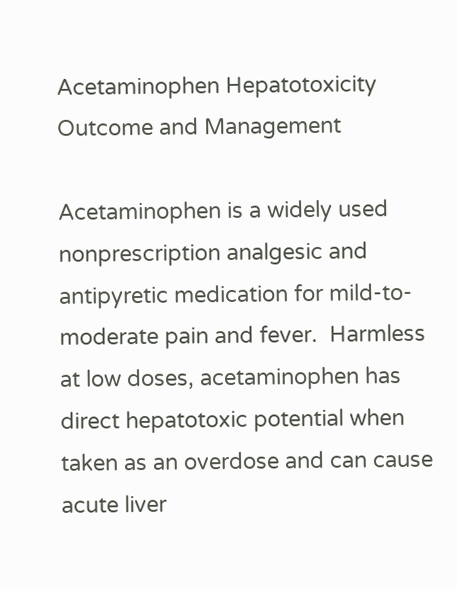Acetaminophen Hepatotoxicity Outcome and Management

Acetaminophen is a widely used nonprescription analgesic and antipyretic medication for mild-to-moderate pain and fever.  Harmless at low doses, acetaminophen has direct hepatotoxic potential when taken as an overdose and can cause acute liver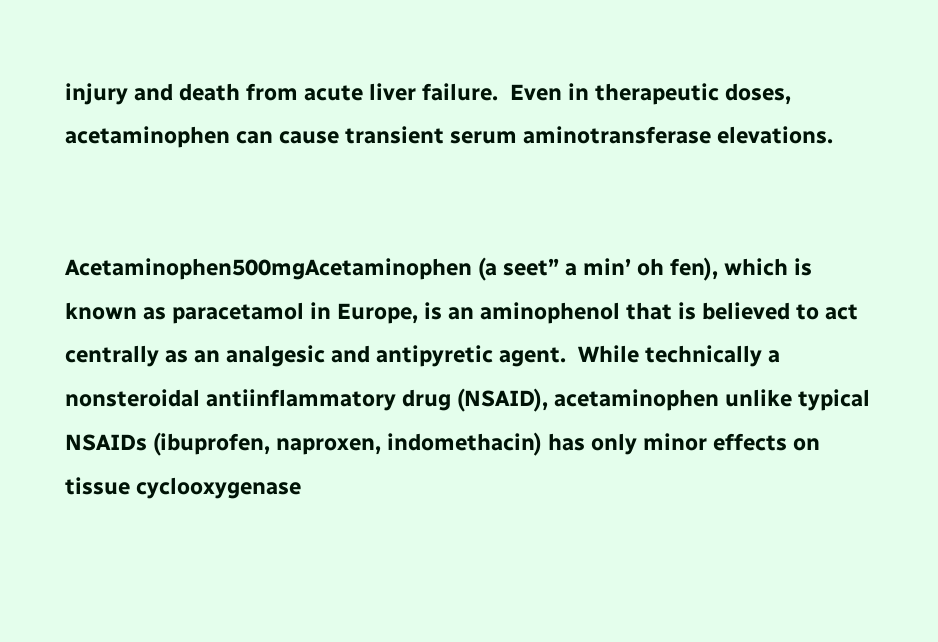injury and death from acute liver failure.  Even in therapeutic doses, acetaminophen can cause transient serum aminotransferase elevations.


Acetaminophen500mgAcetaminophen (a seet” a min’ oh fen), which is known as paracetamol in Europe, is an aminophenol that is believed to act centrally as an analgesic and antipyretic agent.  While technically a nonsteroidal antiinflammatory drug (NSAID), acetaminophen unlike typical NSAIDs (ibuprofen, naproxen, indomethacin) has only minor effects on tissue cyclooxygenase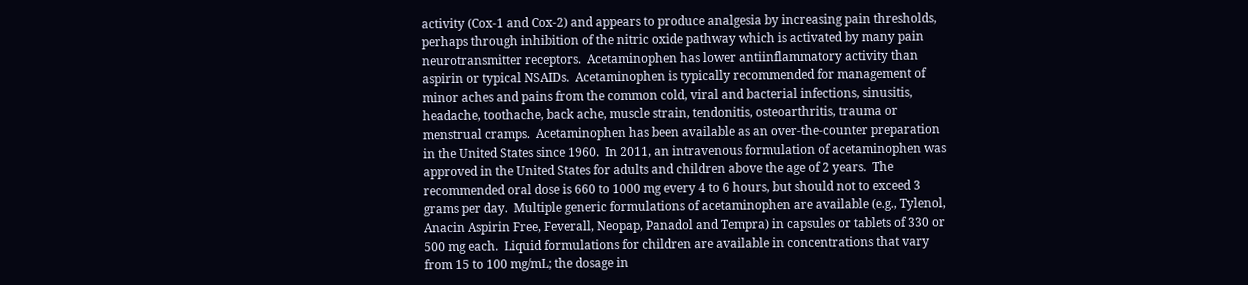activity (Cox-1 and Cox-2) and appears to produce analgesia by increasing pain thresholds, perhaps through inhibition of the nitric oxide pathway which is activated by many pain neurotransmitter receptors.  Acetaminophen has lower antiinflammatory activity than aspirin or typical NSAIDs.  Acetaminophen is typically recommended for management of minor aches and pains from the common cold, viral and bacterial infections, sinusitis, headache, toothache, back ache, muscle strain, tendonitis, osteoarthritis, trauma or menstrual cramps.  Acetaminophen has been available as an over-the-counter preparation in the United States since 1960.  In 2011, an intravenous formulation of acetaminophen was approved in the United States for adults and children above the age of 2 years.  The recommended oral dose is 660 to 1000 mg every 4 to 6 hours, but should not to exceed 3 grams per day.  Multiple generic formulations of acetaminophen are available (e.g., Tylenol, Anacin Aspirin Free, Feverall, Neopap, Panadol and Tempra) in capsules or tablets of 330 or 500 mg each.  Liquid formulations for children are available in concentrations that vary from 15 to 100 mg/mL; the dosage in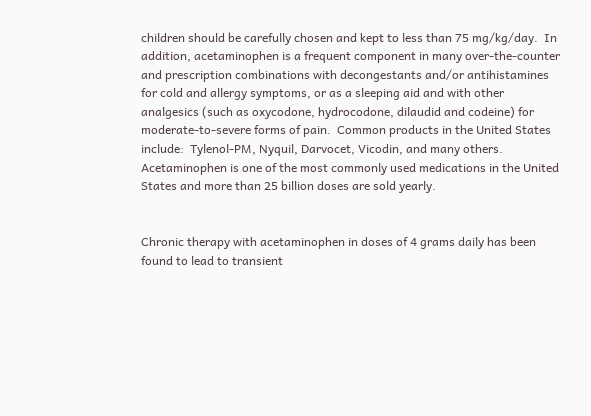children should be carefully chosen and kept to less than 75 mg/kg/day.  In addition, acetaminophen is a frequent component in many over-the-counter and prescription combinations with decongestants and/or antihistamines for cold and allergy symptoms, or as a sleeping aid and with other analgesics (such as oxycodone, hydrocodone, dilaudid and codeine) for moderate-to-severe forms of pain.  Common products in the United States include:  Tylenol-PM, Nyquil, Darvocet, Vicodin, and many others.  Acetaminophen is one of the most commonly used medications in the United States and more than 25 billion doses are sold yearly.


Chronic therapy with acetaminophen in doses of 4 grams daily has been found to lead to transient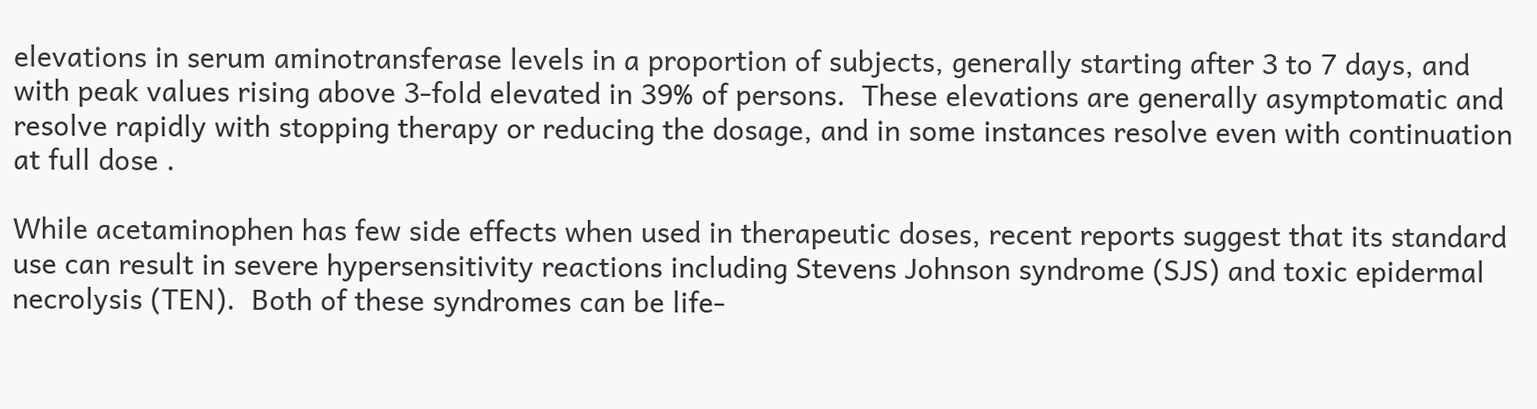elevations in serum aminotransferase levels in a proportion of subjects, generally starting after 3 to 7 days, and with peak values rising above 3-fold elevated in 39% of persons.  These elevations are generally asymptomatic and resolve rapidly with stopping therapy or reducing the dosage, and in some instances resolve even with continuation at full dose .

While acetaminophen has few side effects when used in therapeutic doses, recent reports suggest that its standard use can result in severe hypersensitivity reactions including Stevens Johnson syndrome (SJS) and toxic epidermal necrolysis (TEN).  Both of these syndromes can be life-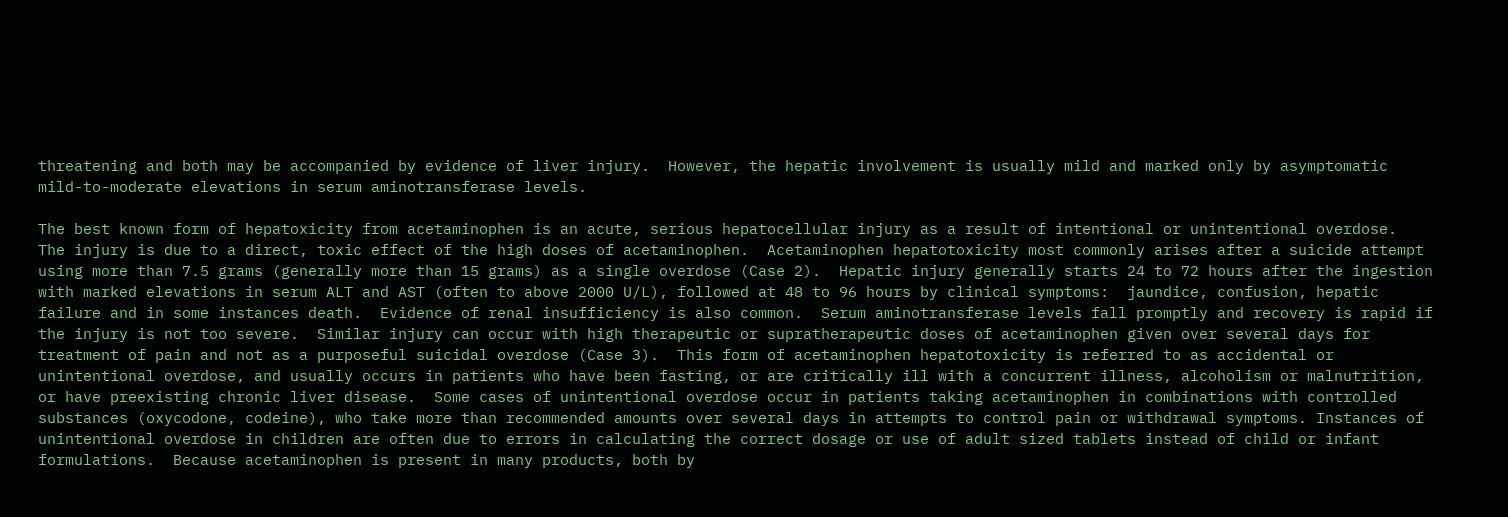threatening and both may be accompanied by evidence of liver injury.  However, the hepatic involvement is usually mild and marked only by asymptomatic mild-to-moderate elevations in serum aminotransferase levels.

The best known form of hepatoxicity from acetaminophen is an acute, serious hepatocellular injury as a result of intentional or unintentional overdose.  The injury is due to a direct, toxic effect of the high doses of acetaminophen.  Acetaminophen hepatotoxicity most commonly arises after a suicide attempt using more than 7.5 grams (generally more than 15 grams) as a single overdose (Case 2).  Hepatic injury generally starts 24 to 72 hours after the ingestion with marked elevations in serum ALT and AST (often to above 2000 U/L), followed at 48 to 96 hours by clinical symptoms:  jaundice, confusion, hepatic failure and in some instances death.  Evidence of renal insufficiency is also common.  Serum aminotransferase levels fall promptly and recovery is rapid if the injury is not too severe.  Similar injury can occur with high therapeutic or supratherapeutic doses of acetaminophen given over several days for treatment of pain and not as a purposeful suicidal overdose (Case 3).  This form of acetaminophen hepatotoxicity is referred to as accidental or unintentional overdose, and usually occurs in patients who have been fasting, or are critically ill with a concurrent illness, alcoholism or malnutrition, or have preexisting chronic liver disease.  Some cases of unintentional overdose occur in patients taking acetaminophen in combinations with controlled substances (oxycodone, codeine), who take more than recommended amounts over several days in attempts to control pain or withdrawal symptoms. Instances of unintentional overdose in children are often due to errors in calculating the correct dosage or use of adult sized tablets instead of child or infant formulations.  Because acetaminophen is present in many products, both by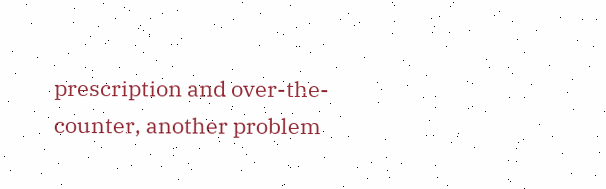prescription and over-the-counter, another problem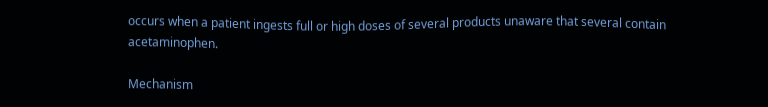occurs when a patient ingests full or high doses of several products unaware that several contain acetaminophen.

Mechanism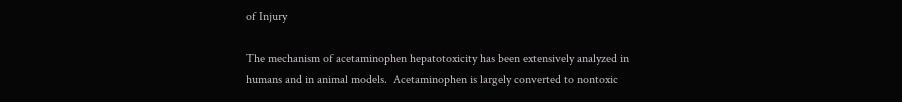of Injury

The mechanism of acetaminophen hepatotoxicity has been extensively analyzed in humans and in animal models.  Acetaminophen is largely converted to nontoxic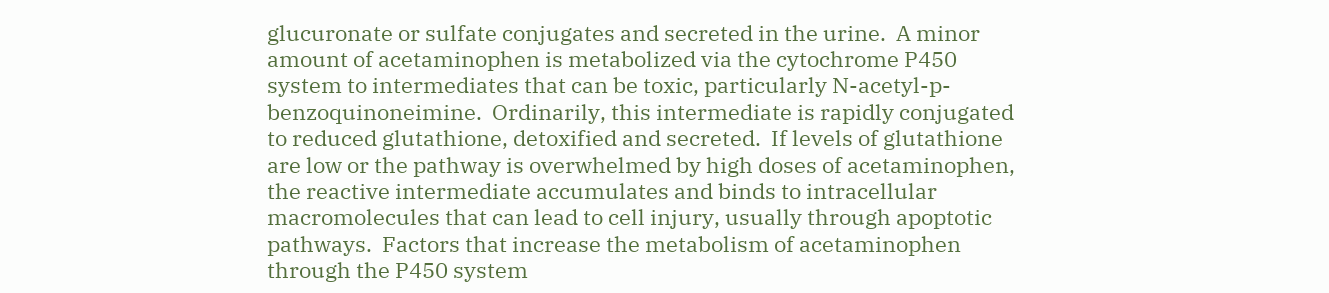glucuronate or sulfate conjugates and secreted in the urine.  A minor amount of acetaminophen is metabolized via the cytochrome P450 system to intermediates that can be toxic, particularly N-acetyl-p-benzoquinoneimine.  Ordinarily, this intermediate is rapidly conjugated to reduced glutathione, detoxified and secreted.  If levels of glutathione are low or the pathway is overwhelmed by high doses of acetaminophen, the reactive intermediate accumulates and binds to intracellular macromolecules that can lead to cell injury, usually through apoptotic pathways.  Factors that increase the metabolism of acetaminophen through the P450 system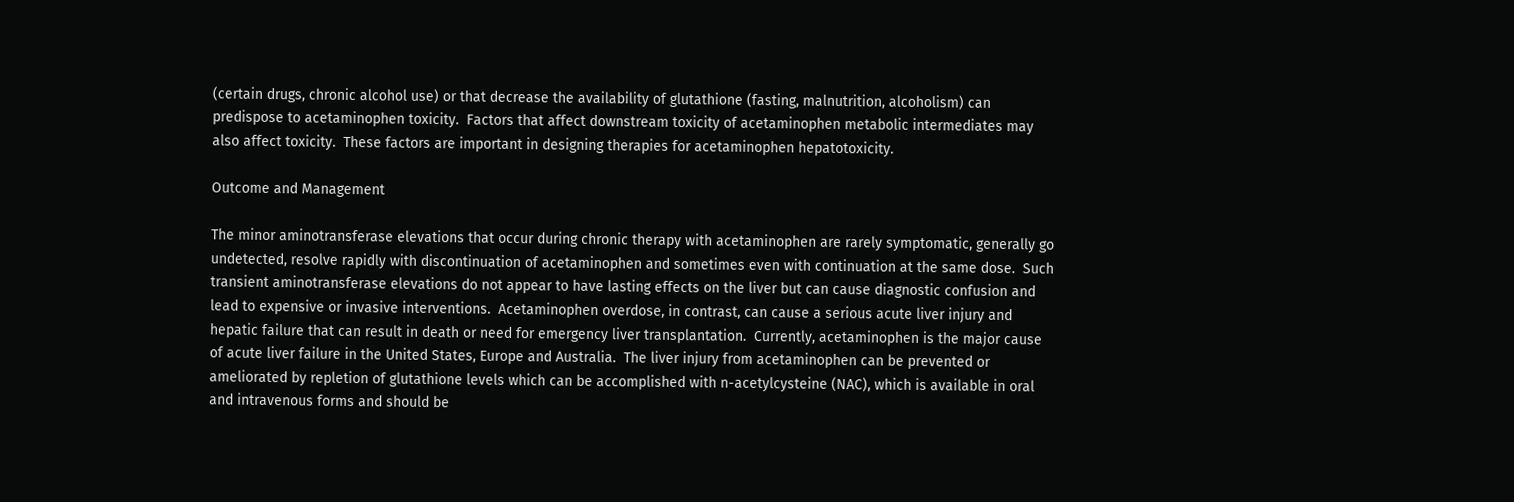(certain drugs, chronic alcohol use) or that decrease the availability of glutathione (fasting, malnutrition, alcoholism) can predispose to acetaminophen toxicity.  Factors that affect downstream toxicity of acetaminophen metabolic intermediates may also affect toxicity.  These factors are important in designing therapies for acetaminophen hepatotoxicity.

Outcome and Management

The minor aminotransferase elevations that occur during chronic therapy with acetaminophen are rarely symptomatic, generally go undetected, resolve rapidly with discontinuation of acetaminophen and sometimes even with continuation at the same dose.  Such transient aminotransferase elevations do not appear to have lasting effects on the liver but can cause diagnostic confusion and lead to expensive or invasive interventions.  Acetaminophen overdose, in contrast, can cause a serious acute liver injury and hepatic failure that can result in death or need for emergency liver transplantation.  Currently, acetaminophen is the major cause of acute liver failure in the United States, Europe and Australia.  The liver injury from acetaminophen can be prevented or ameliorated by repletion of glutathione levels which can be accomplished with n-acetylcysteine (NAC), which is available in oral and intravenous forms and should be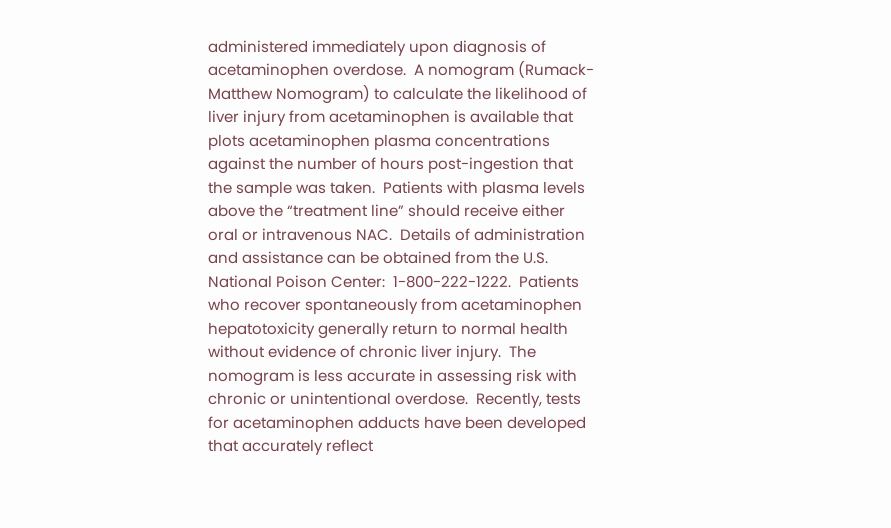administered immediately upon diagnosis of acetaminophen overdose.  A nomogram (Rumack-Matthew Nomogram) to calculate the likelihood of liver injury from acetaminophen is available that plots acetaminophen plasma concentrations against the number of hours post-ingestion that the sample was taken.  Patients with plasma levels above the “treatment line” should receive either oral or intravenous NAC.  Details of administration and assistance can be obtained from the U.S. National Poison Center:  1-800-222-1222.  Patients who recover spontaneously from acetaminophen hepatotoxicity generally return to normal health without evidence of chronic liver injury.  The nomogram is less accurate in assessing risk with chronic or unintentional overdose.  Recently, tests for acetaminophen adducts have been developed that accurately reflect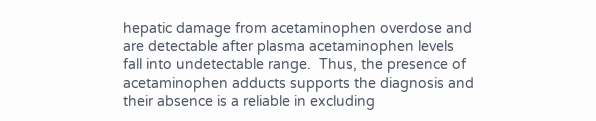hepatic damage from acetaminophen overdose and are detectable after plasma acetaminophen levels fall into undetectable range.  Thus, the presence of acetaminophen adducts supports the diagnosis and their absence is a reliable in excluding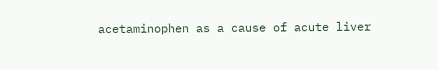acetaminophen as a cause of acute liver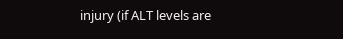injury (if ALT levels are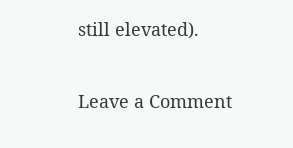still elevated).

Leave a Comment